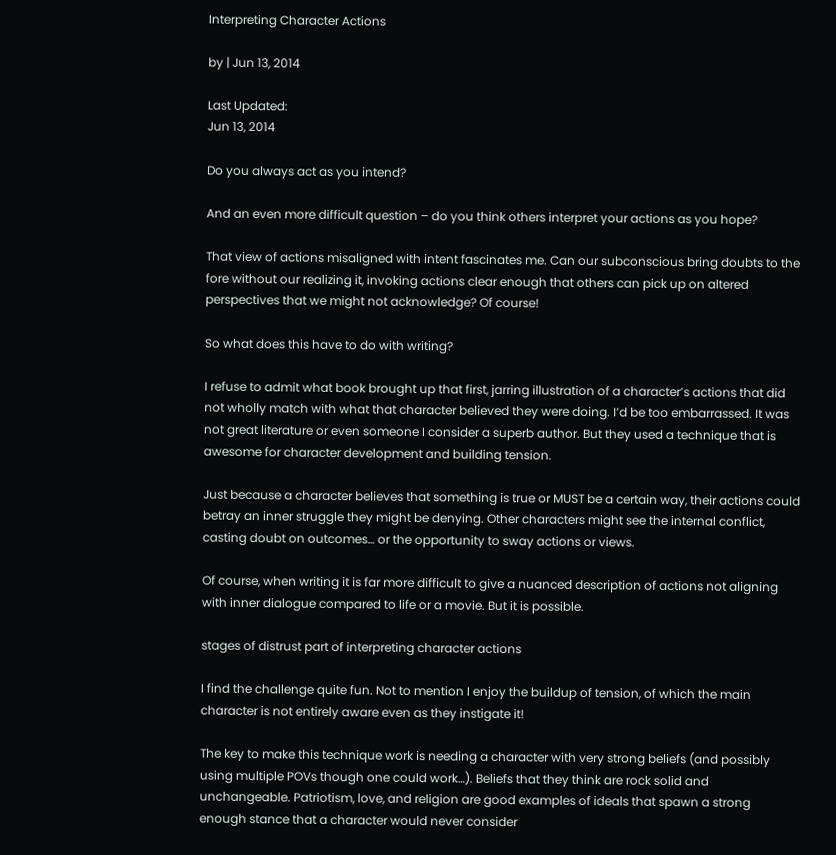Interpreting Character Actions

by | Jun 13, 2014

Last Updated:
Jun 13, 2014

Do you always act as you intend?

And an even more difficult question – do you think others interpret your actions as you hope?

That view of actions misaligned with intent fascinates me. Can our subconscious bring doubts to the fore without our realizing it, invoking actions clear enough that others can pick up on altered perspectives that we might not acknowledge? Of course!

So what does this have to do with writing?

I refuse to admit what book brought up that first, jarring illustration of a character’s actions that did not wholly match with what that character believed they were doing. I’d be too embarrassed. It was not great literature or even someone I consider a superb author. But they used a technique that is awesome for character development and building tension.

Just because a character believes that something is true or MUST be a certain way, their actions could betray an inner struggle they might be denying. Other characters might see the internal conflict, casting doubt on outcomes… or the opportunity to sway actions or views.

Of course, when writing it is far more difficult to give a nuanced description of actions not aligning with inner dialogue compared to life or a movie. But it is possible.

stages of distrust part of interpreting character actions

I find the challenge quite fun. Not to mention I enjoy the buildup of tension, of which the main character is not entirely aware even as they instigate it!

The key to make this technique work is needing a character with very strong beliefs (and possibly using multiple POVs though one could work…). Beliefs that they think are rock solid and unchangeable. Patriotism, love, and religion are good examples of ideals that spawn a strong enough stance that a character would never consider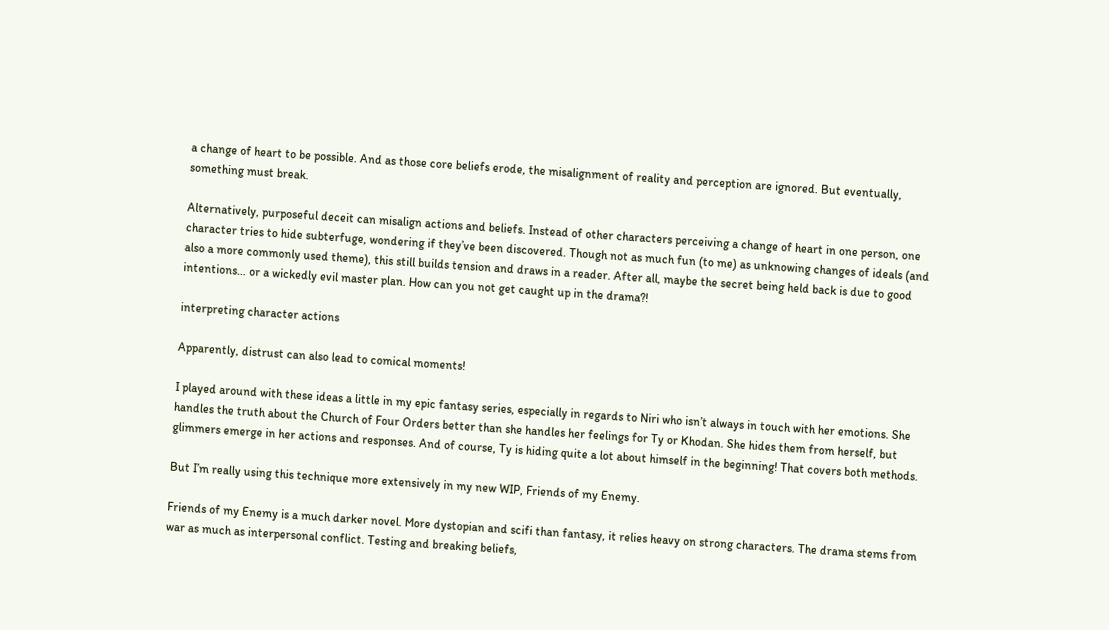a change of heart to be possible. And as those core beliefs erode, the misalignment of reality and perception are ignored. But eventually, something must break.

Alternatively, purposeful deceit can misalign actions and beliefs. Instead of other characters perceiving a change of heart in one person, one character tries to hide subterfuge, wondering if they’ve been discovered. Though not as much fun (to me) as unknowing changes of ideals (and also a more commonly used theme), this still builds tension and draws in a reader. After all, maybe the secret being held back is due to good intentions… or a wickedly evil master plan. How can you not get caught up in the drama?!

interpreting character actions

Apparently, distrust can also lead to comical moments!

I played around with these ideas a little in my epic fantasy series, especially in regards to Niri who isn’t always in touch with her emotions. She handles the truth about the Church of Four Orders better than she handles her feelings for Ty or Khodan. She hides them from herself, but glimmers emerge in her actions and responses. And of course, Ty is hiding quite a lot about himself in the beginning! That covers both methods.

But I’m really using this technique more extensively in my new WIP, Friends of my Enemy.

Friends of my Enemy is a much darker novel. More dystopian and scifi than fantasy, it relies heavy on strong characters. The drama stems from war as much as interpersonal conflict. Testing and breaking beliefs,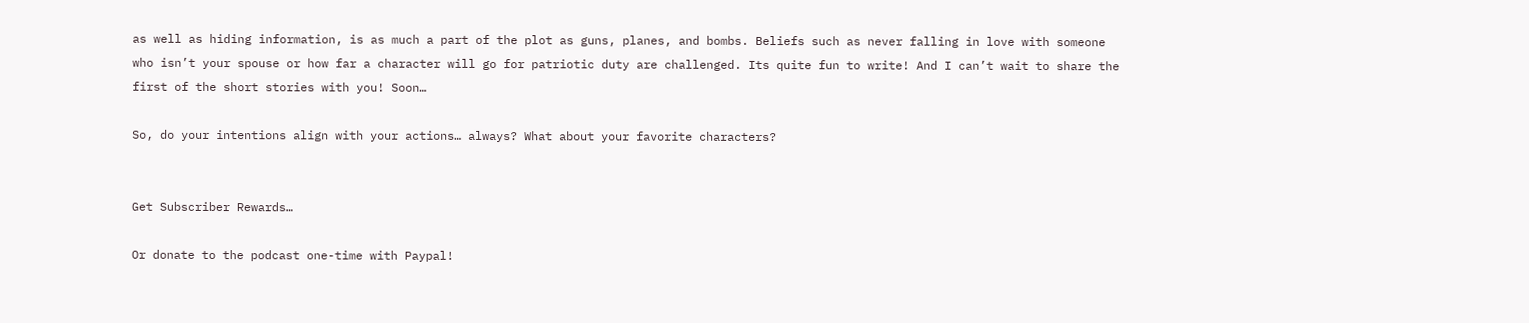as well as hiding information, is as much a part of the plot as guns, planes, and bombs. Beliefs such as never falling in love with someone who isn’t your spouse or how far a character will go for patriotic duty are challenged. Its quite fun to write! And I can’t wait to share the first of the short stories with you! Soon…

So, do your intentions align with your actions… always? What about your favorite characters?


Get Subscriber Rewards…

Or donate to the podcast one-time with Paypal!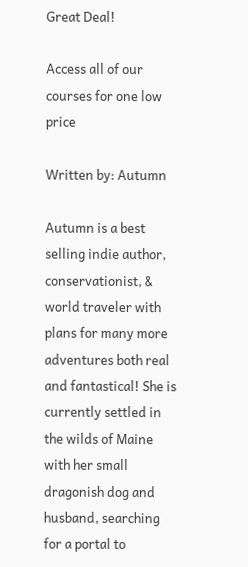Great Deal!

Access all of our courses for one low price

Written by: Autumn

Autumn is a best selling indie author, conservationist, & world traveler with plans for many more adventures both real and fantastical! She is currently settled in the wilds of Maine with her small dragonish dog and husband, searching for a portal to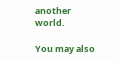another world.

You may also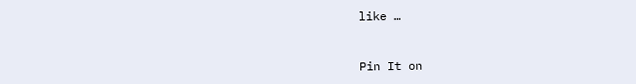like …


Pin It on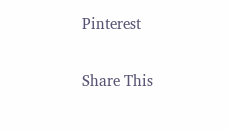Pinterest

Share This